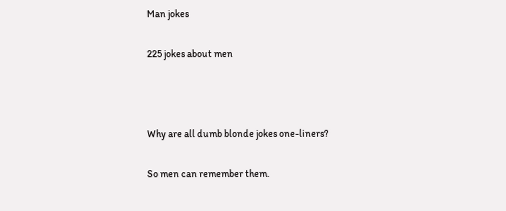Man jokes

225 jokes about men



Why are all dumb blonde jokes one-liners?

So men can remember them.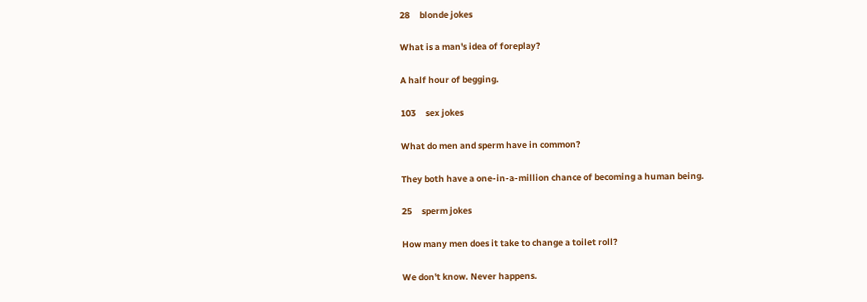28     blonde jokes

What is a man's idea of foreplay?

A half hour of begging.

103     sex jokes

What do men and sperm have in common?

They both have a one-in-a-million chance of becoming a human being.

25     sperm jokes

How many men does it take to change a toilet roll?

We don't know. Never happens.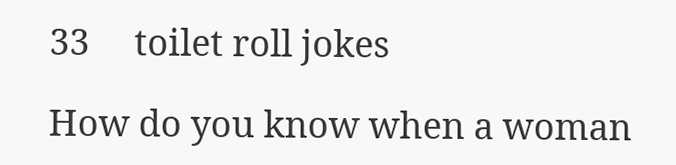33     toilet roll jokes

How do you know when a woman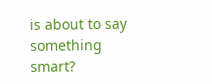is about to say something smart?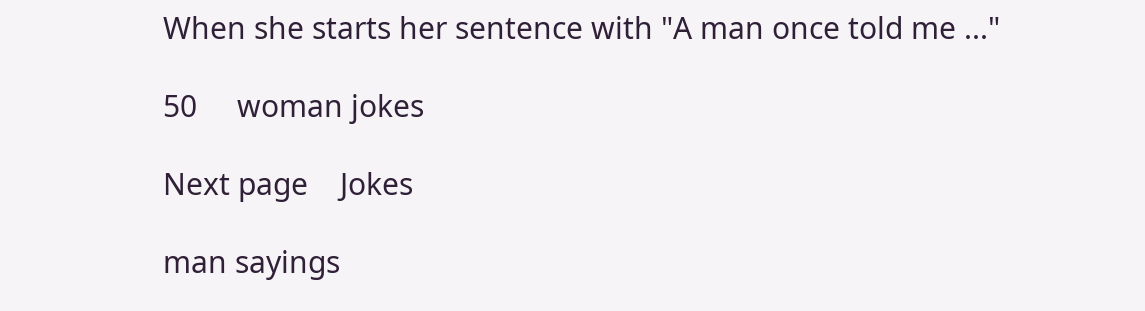When she starts her sentence with "A man once told me ..."

50     woman jokes

Next page    Jokes

man sayings